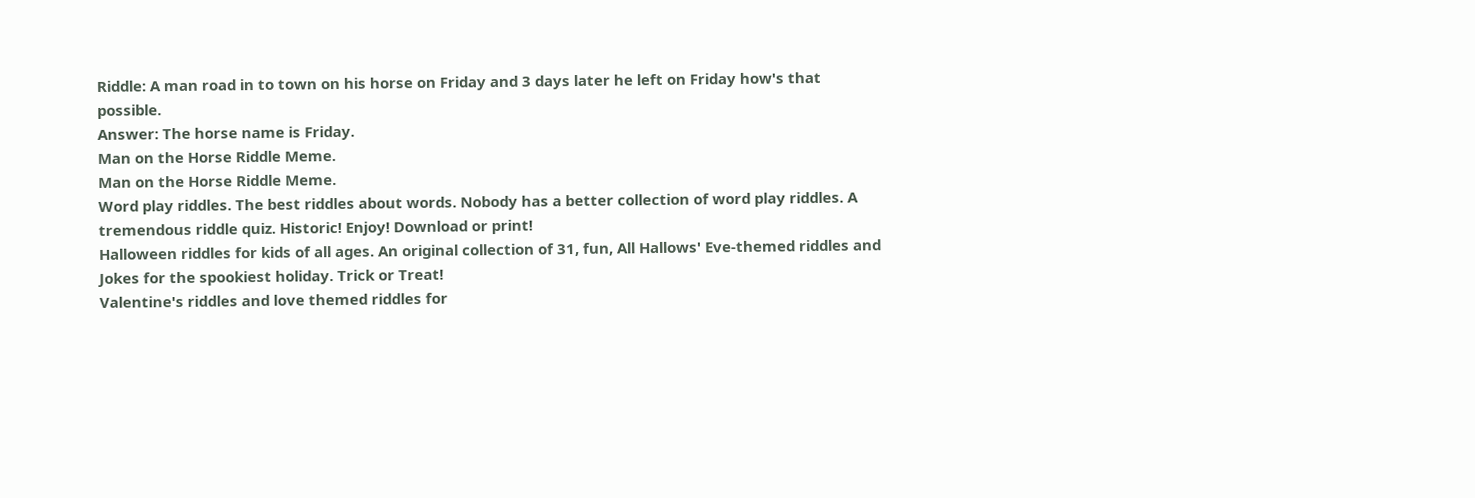Riddle: A man road in to town on his horse on Friday and 3 days later he left on Friday how's that possible.
Answer: The horse name is Friday.
Man on the Horse Riddle Meme.
Man on the Horse Riddle Meme.
Word play riddles. The best riddles about words. Nobody has a better collection of word play riddles. A tremendous riddle quiz. Historic! Enjoy! Download or print!
Halloween riddles for kids of all ages. An original collection of 31, fun, All Hallows' Eve-themed riddles and Jokes for the spookiest holiday. Trick or Treat!
Valentine's riddles and love themed riddles for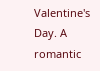Valentine's Day. A romantic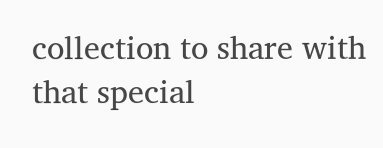collection to share with that special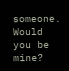someone. Would you be mine?